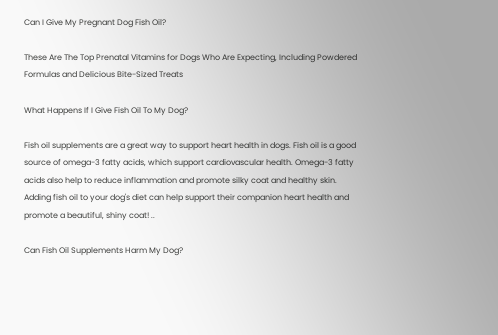Can I Give My Pregnant Dog Fish Oil?

These Are The Top Prenatal Vitamins for Dogs Who Are Expecting, Including Powdered Formulas and Delicious Bite-Sized Treats

What Happens If I Give Fish Oil To My Dog?

Fish oil supplements are a great way to support heart health in dogs. Fish oil is a good source of omega-3 fatty acids, which support cardiovascular health. Omega-3 fatty acids also help to reduce inflammation and promote silky coat and healthy skin. Adding fish oil to your dog's diet can help support their companion heart health and promote a beautiful, shiny coat! ..

Can Fish Oil Supplements Harm My Dog?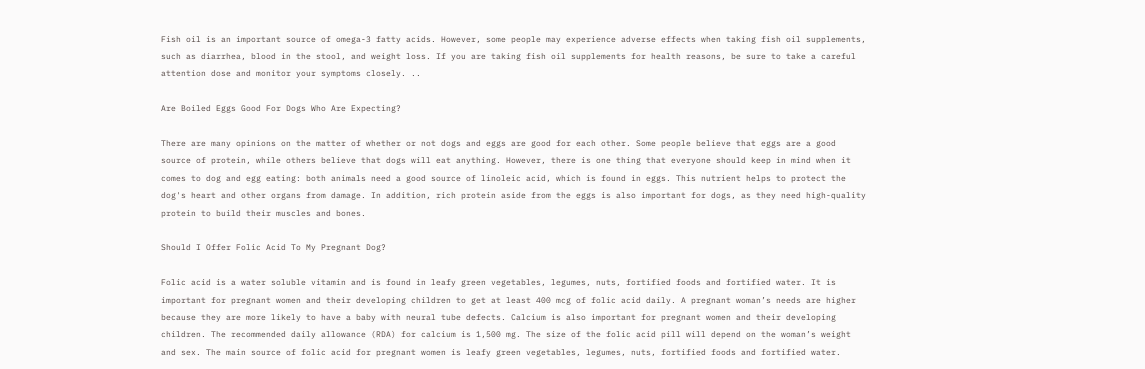Fish oil is an important source of omega-3 fatty acids. However, some people may experience adverse effects when taking fish oil supplements, such as diarrhea, blood in the stool, and weight loss. If you are taking fish oil supplements for health reasons, be sure to take a careful attention dose and monitor your symptoms closely. ..

Are Boiled Eggs Good For Dogs Who Are Expecting?

There are many opinions on the matter of whether or not dogs and eggs are good for each other. Some people believe that eggs are a good source of protein, while others believe that dogs will eat anything. However, there is one thing that everyone should keep in mind when it comes to dog and egg eating: both animals need a good source of linoleic acid, which is found in eggs. This nutrient helps to protect the dog's heart and other organs from damage. In addition, rich protein aside from the eggs is also important for dogs, as they need high-quality protein to build their muscles and bones.

Should I Offer Folic Acid To My Pregnant Dog?

Folic acid is a water soluble vitamin and is found in leafy green vegetables, legumes, nuts, fortified foods and fortified water. It is important for pregnant women and their developing children to get at least 400 mcg of folic acid daily. A pregnant woman’s needs are higher because they are more likely to have a baby with neural tube defects. Calcium is also important for pregnant women and their developing children. The recommended daily allowance (RDA) for calcium is 1,500 mg. The size of the folic acid pill will depend on the woman’s weight and sex. The main source of folic acid for pregnant women is leafy green vegetables, legumes, nuts, fortified foods and fortified water.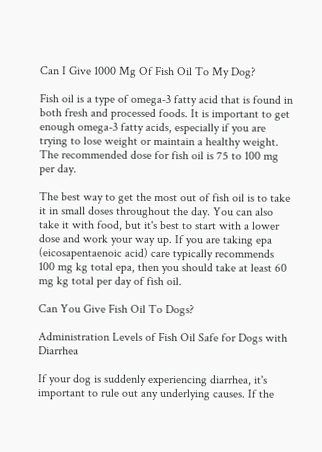Can I Give 1000 Mg Of Fish Oil To My Dog?

Fish oil is a type of omega-3 fatty acid that is found in both fresh and processed foods. It is important to get enough omega-3 fatty acids, especially if you are trying to lose weight or maintain a healthy weight. The recommended dose for fish oil is 75 to 100 mg per day.

The best way to get the most out of fish oil is to take it in small doses throughout the day. You can also take it with food, but it's best to start with a lower dose and work your way up. If you are taking epa (eicosapentaenoic acid) care typically recommends 100 mg kg total epa, then you should take at least 60 mg kg total per day of fish oil.

Can You Give Fish Oil To Dogs?

Administration Levels of Fish Oil Safe for Dogs with Diarrhea

If your dog is suddenly experiencing diarrhea, it's important to rule out any underlying causes. If the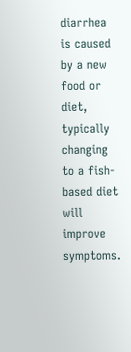diarrhea is caused by a new food or diet, typically changing to a fish-based diet will improve symptoms.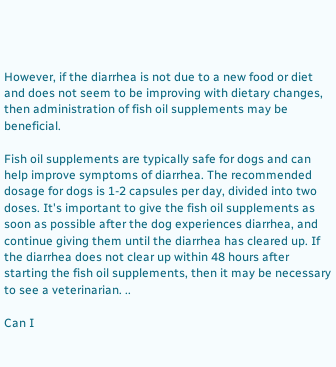However, if the diarrhea is not due to a new food or diet and does not seem to be improving with dietary changes, then administration of fish oil supplements may be beneficial.

Fish oil supplements are typically safe for dogs and can help improve symptoms of diarrhea. The recommended dosage for dogs is 1-2 capsules per day, divided into two doses. It's important to give the fish oil supplements as soon as possible after the dog experiences diarrhea, and continue giving them until the diarrhea has cleared up. If the diarrhea does not clear up within 48 hours after starting the fish oil supplements, then it may be necessary to see a veterinarian. ..

Can I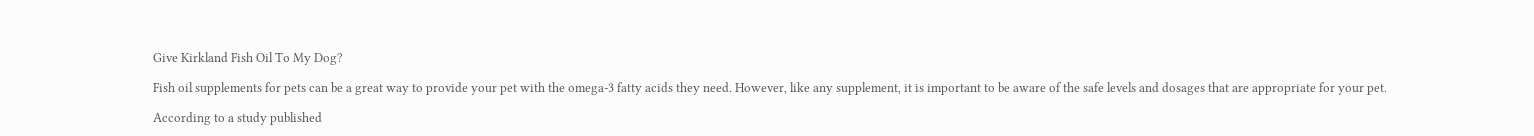Give Kirkland Fish Oil To My Dog?

Fish oil supplements for pets can be a great way to provide your pet with the omega-3 fatty acids they need. However, like any supplement, it is important to be aware of the safe levels and dosages that are appropriate for your pet.

According to a study published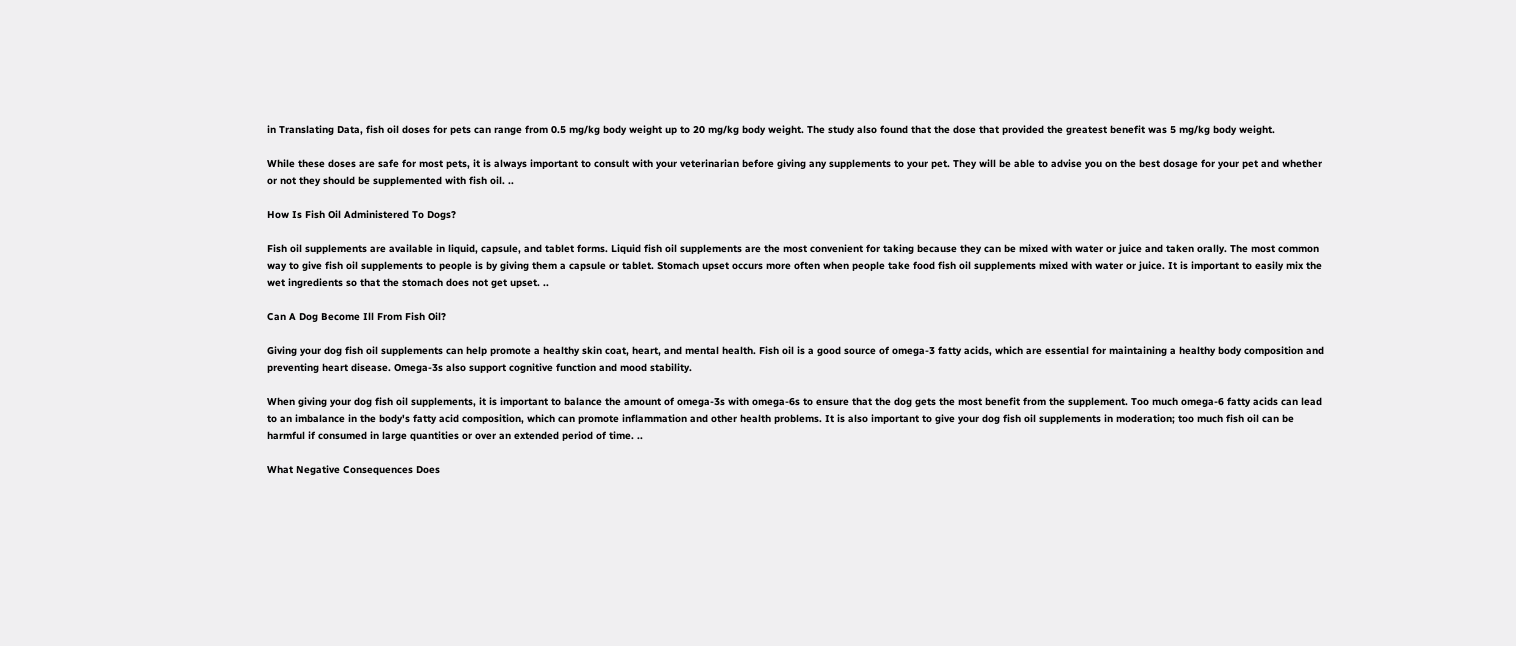in Translating Data, fish oil doses for pets can range from 0.5 mg/kg body weight up to 20 mg/kg body weight. The study also found that the dose that provided the greatest benefit was 5 mg/kg body weight.

While these doses are safe for most pets, it is always important to consult with your veterinarian before giving any supplements to your pet. They will be able to advise you on the best dosage for your pet and whether or not they should be supplemented with fish oil. ..

How Is Fish Oil Administered To Dogs?

Fish oil supplements are available in liquid, capsule, and tablet forms. Liquid fish oil supplements are the most convenient for taking because they can be mixed with water or juice and taken orally. The most common way to give fish oil supplements to people is by giving them a capsule or tablet. Stomach upset occurs more often when people take food fish oil supplements mixed with water or juice. It is important to easily mix the wet ingredients so that the stomach does not get upset. ..

Can A Dog Become Ill From Fish Oil?

Giving your dog fish oil supplements can help promote a healthy skin coat, heart, and mental health. Fish oil is a good source of omega-3 fatty acids, which are essential for maintaining a healthy body composition and preventing heart disease. Omega-3s also support cognitive function and mood stability.

When giving your dog fish oil supplements, it is important to balance the amount of omega-3s with omega-6s to ensure that the dog gets the most benefit from the supplement. Too much omega-6 fatty acids can lead to an imbalance in the body's fatty acid composition, which can promote inflammation and other health problems. It is also important to give your dog fish oil supplements in moderation; too much fish oil can be harmful if consumed in large quantities or over an extended period of time. ..

What Negative Consequences Does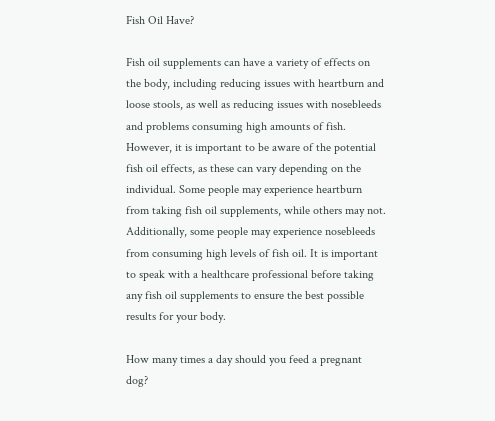Fish Oil Have?

Fish oil supplements can have a variety of effects on the body, including reducing issues with heartburn and loose stools, as well as reducing issues with nosebleeds and problems consuming high amounts of fish. However, it is important to be aware of the potential fish oil effects, as these can vary depending on the individual. Some people may experience heartburn from taking fish oil supplements, while others may not. Additionally, some people may experience nosebleeds from consuming high levels of fish oil. It is important to speak with a healthcare professional before taking any fish oil supplements to ensure the best possible results for your body.

How many times a day should you feed a pregnant dog?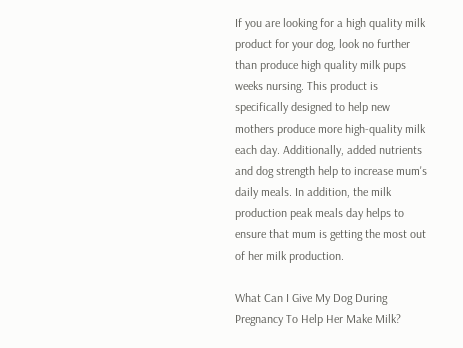If you are looking for a high quality milk product for your dog, look no further than produce high quality milk pups weeks nursing. This product is specifically designed to help new mothers produce more high-quality milk each day. Additionally, added nutrients and dog strength help to increase mum's daily meals. In addition, the milk production peak meals day helps to ensure that mum is getting the most out of her milk production.

What Can I Give My Dog During Pregnancy To Help Her Make Milk?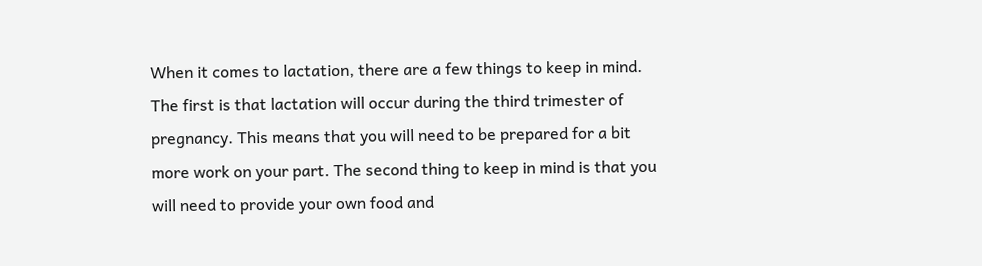When it comes to lactation, there are a few things to keep in mind. The first is that lactation will occur during the third trimester of pregnancy. This means that you will need to be prepared for a bit more work on your part. The second thing to keep in mind is that you will need to provide your own food and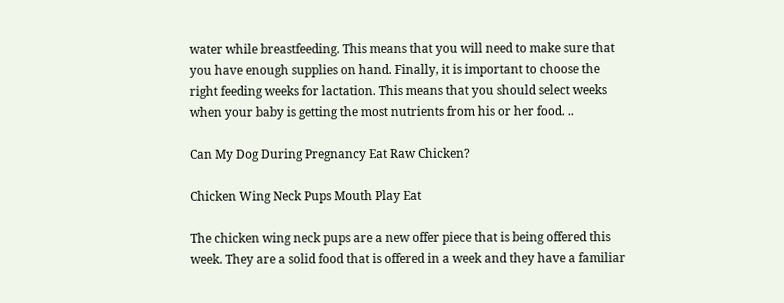water while breastfeeding. This means that you will need to make sure that you have enough supplies on hand. Finally, it is important to choose the right feeding weeks for lactation. This means that you should select weeks when your baby is getting the most nutrients from his or her food. ..

Can My Dog During Pregnancy Eat Raw Chicken?

Chicken Wing Neck Pups Mouth Play Eat

The chicken wing neck pups are a new offer piece that is being offered this week. They are a solid food that is offered in a week and they have a familiar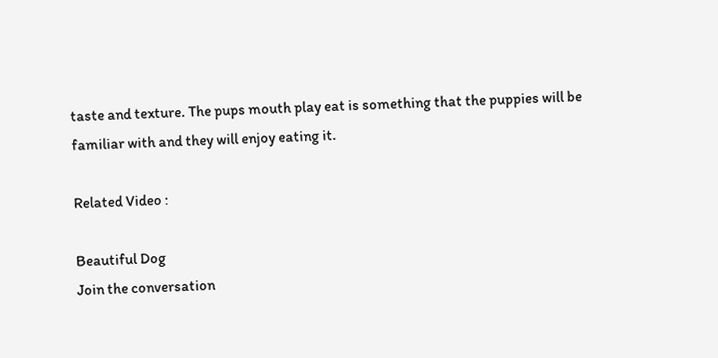taste and texture. The pups mouth play eat is something that the puppies will be familiar with and they will enjoy eating it.

Related Video :

Beautiful Dog
Join the conversation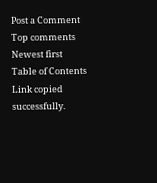Post a Comment
Top comments
Newest first
Table of Contents
Link copied successfully.